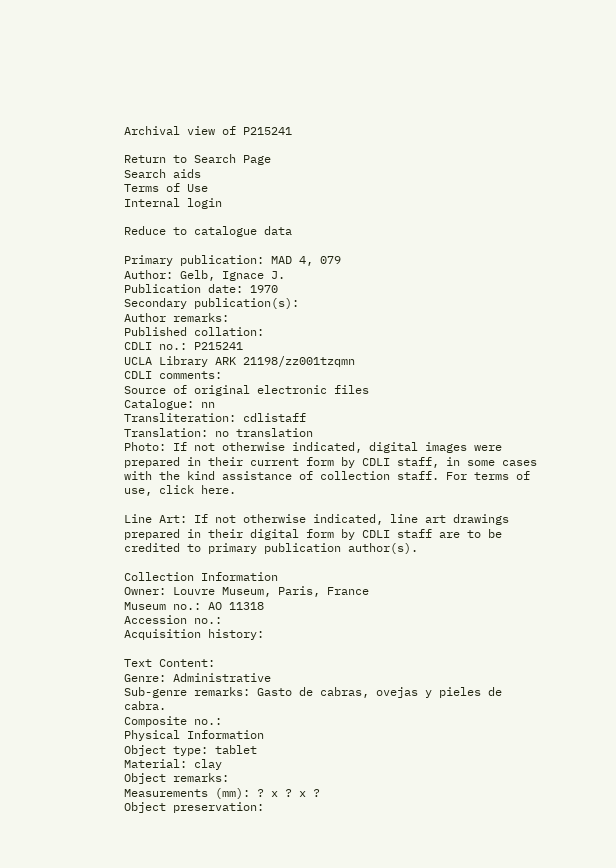Archival view of P215241

Return to Search Page
Search aids
Terms of Use
Internal login

Reduce to catalogue data

Primary publication: MAD 4, 079
Author: Gelb, Ignace J.
Publication date: 1970
Secondary publication(s):
Author remarks:
Published collation:
CDLI no.: P215241
UCLA Library ARK 21198/zz001tzqmn
CDLI comments:
Source of original electronic files
Catalogue: nn
Transliteration: cdlistaff
Translation: no translation
Photo: If not otherwise indicated, digital images were prepared in their current form by CDLI staff, in some cases with the kind assistance of collection staff. For terms of use, click here.

Line Art: If not otherwise indicated, line art drawings prepared in their digital form by CDLI staff are to be credited to primary publication author(s).

Collection Information
Owner: Louvre Museum, Paris, France
Museum no.: AO 11318
Accession no.:
Acquisition history:

Text Content:
Genre: Administrative
Sub-genre remarks: Gasto de cabras, ovejas y pieles de cabra.
Composite no.:
Physical Information
Object type: tablet
Material: clay
Object remarks:
Measurements (mm): ? x ? x ?
Object preservation: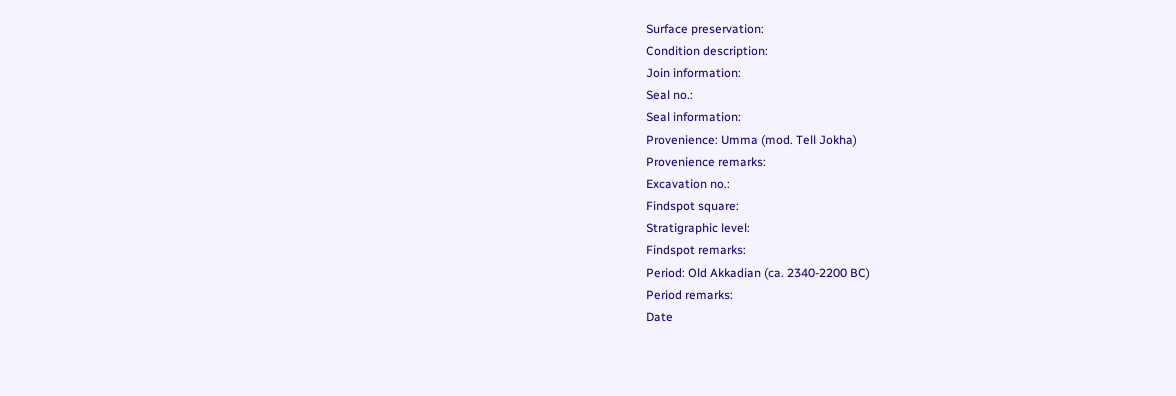Surface preservation:
Condition description:
Join information:
Seal no.:
Seal information:
Provenience: Umma (mod. Tell Jokha)
Provenience remarks:
Excavation no.:
Findspot square:
Stratigraphic level:
Findspot remarks:
Period: Old Akkadian (ca. 2340-2200 BC)
Period remarks:
Date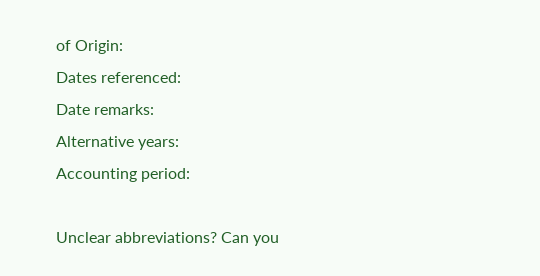of Origin:
Dates referenced:
Date remarks:
Alternative years:
Accounting period:

Unclear abbreviations? Can you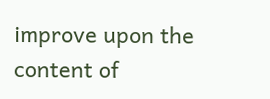improve upon the content of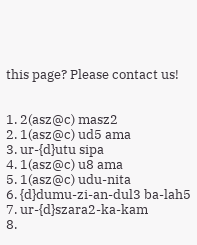this page? Please contact us!


1. 2(asz@c) masz2
2. 1(asz@c) ud5 ama
3. ur-{d}utu sipa
4. 1(asz@c) u8 ama
5. 1(asz@c) udu-nita
6. {d}dumu-zi-an-dul3 ba-lah5
7. ur-{d}szara2-ka-kam
8.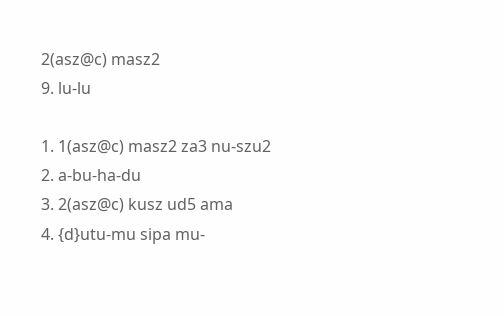2(asz@c) masz2
9. lu-lu

1. 1(asz@c) masz2 za3 nu-szu2
2. a-bu-ha-du
3. 2(asz@c) kusz ud5 ama
4. {d}utu-mu sipa mu-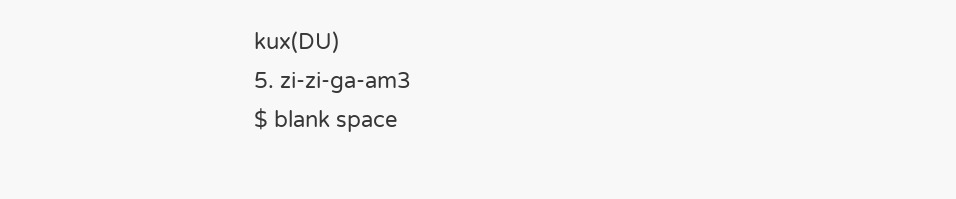kux(DU)
5. zi-zi-ga-am3
$ blank space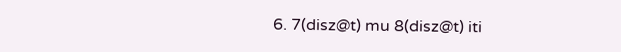6. 7(disz@t) mu 8(disz@t) iti